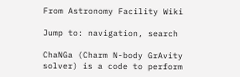From Astronomy Facility Wiki

Jump to: navigation, search

ChaNGa (Charm N-body GrAvity solver) is a code to perform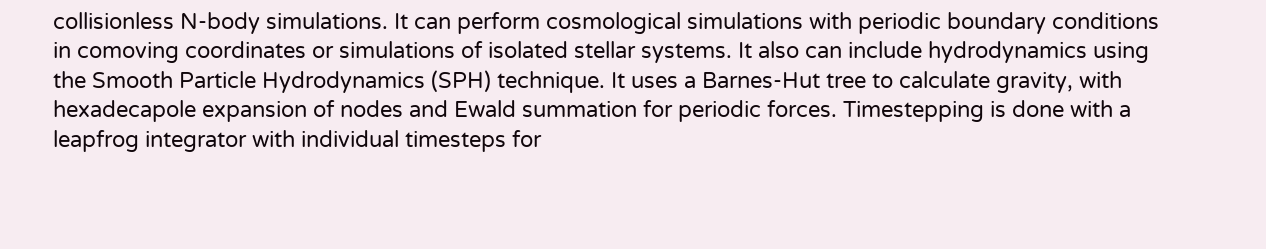collisionless N-body simulations. It can perform cosmological simulations with periodic boundary conditions in comoving coordinates or simulations of isolated stellar systems. It also can include hydrodynamics using the Smooth Particle Hydrodynamics (SPH) technique. It uses a Barnes-Hut tree to calculate gravity, with hexadecapole expansion of nodes and Ewald summation for periodic forces. Timestepping is done with a leapfrog integrator with individual timesteps for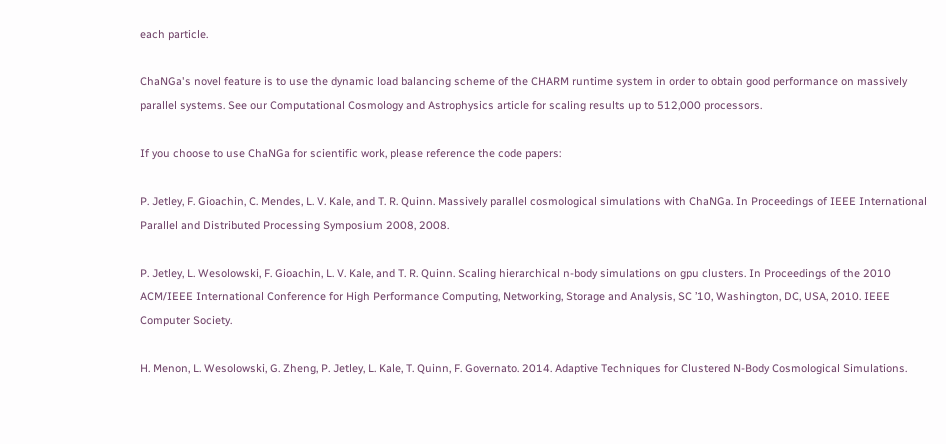each particle.

ChaNGa's novel feature is to use the dynamic load balancing scheme of the CHARM runtime system in order to obtain good performance on massively parallel systems. See our Computational Cosmology and Astrophysics article for scaling results up to 512,000 processors.

If you choose to use ChaNGa for scientific work, please reference the code papers:

P. Jetley, F. Gioachin, C. Mendes, L. V. Kale, and T. R. Quinn. Massively parallel cosmological simulations with ChaNGa. In Proceedings of IEEE International Parallel and Distributed Processing Symposium 2008, 2008.

P. Jetley, L. Wesolowski, F. Gioachin, L. V. Kale, and T. R. Quinn. Scaling hierarchical n-body simulations on gpu clusters. In Proceedings of the 2010 ACM/IEEE International Conference for High Performance Computing, Networking, Storage and Analysis, SC ’10, Washington, DC, USA, 2010. IEEE Computer Society.

H. Menon, L. Wesolowski, G. Zheng, P. Jetley, L. Kale, T. Quinn, F. Governato. 2014. Adaptive Techniques for Clustered N-Body Cosmological Simulations.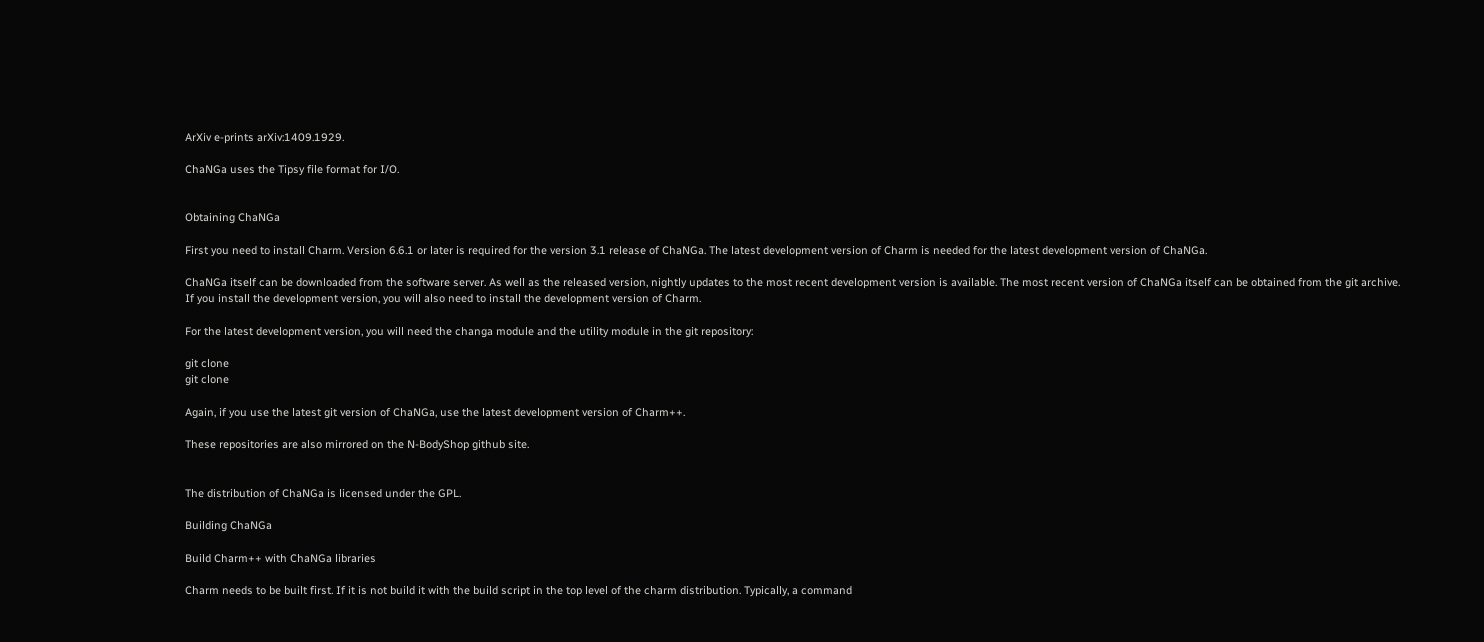ArXiv e-prints arXiv:1409.1929.

ChaNGa uses the Tipsy file format for I/O.


Obtaining ChaNGa

First you need to install Charm. Version 6.6.1 or later is required for the version 3.1 release of ChaNGa. The latest development version of Charm is needed for the latest development version of ChaNGa.

ChaNGa itself can be downloaded from the software server. As well as the released version, nightly updates to the most recent development version is available. The most recent version of ChaNGa itself can be obtained from the git archive. If you install the development version, you will also need to install the development version of Charm.

For the latest development version, you will need the changa module and the utility module in the git repository:

git clone
git clone

Again, if you use the latest git version of ChaNGa, use the latest development version of Charm++.

These repositories are also mirrored on the N-BodyShop github site.


The distribution of ChaNGa is licensed under the GPL.

Building ChaNGa

Build Charm++ with ChaNGa libraries

Charm needs to be built first. If it is not build it with the build script in the top level of the charm distribution. Typically, a command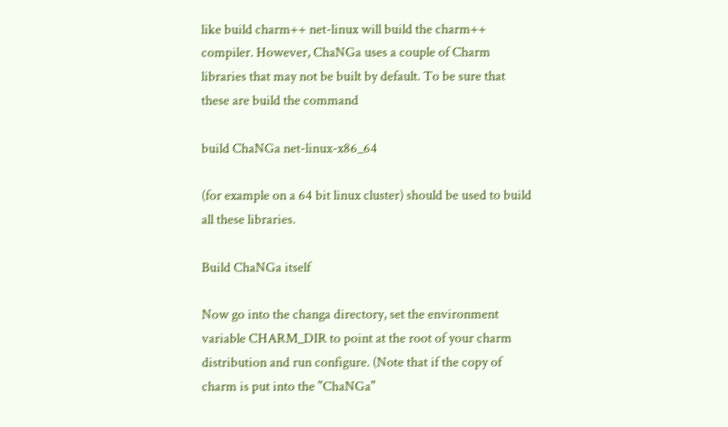like build charm++ net-linux will build the charm++ compiler. However, ChaNGa uses a couple of Charm libraries that may not be built by default. To be sure that these are build the command

build ChaNGa net-linux-x86_64

(for example on a 64 bit linux cluster) should be used to build all these libraries.

Build ChaNGa itself

Now go into the changa directory, set the environment variable CHARM_DIR to point at the root of your charm distribution and run configure. (Note that if the copy of charm is put into the "ChaNGa"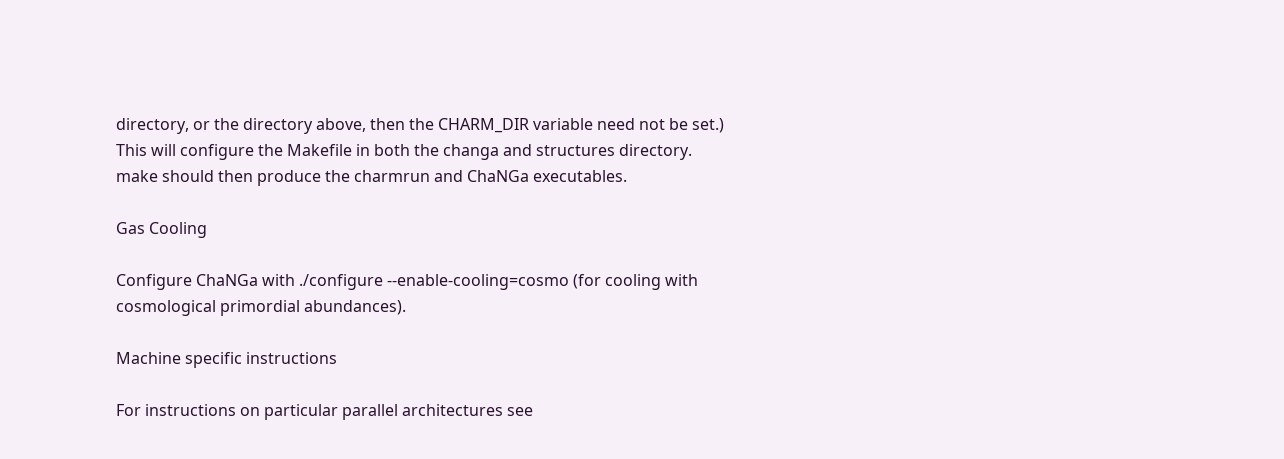directory, or the directory above, then the CHARM_DIR variable need not be set.) This will configure the Makefile in both the changa and structures directory. make should then produce the charmrun and ChaNGa executables.

Gas Cooling

Configure ChaNGa with ./configure --enable-cooling=cosmo (for cooling with cosmological primordial abundances).

Machine specific instructions

For instructions on particular parallel architectures see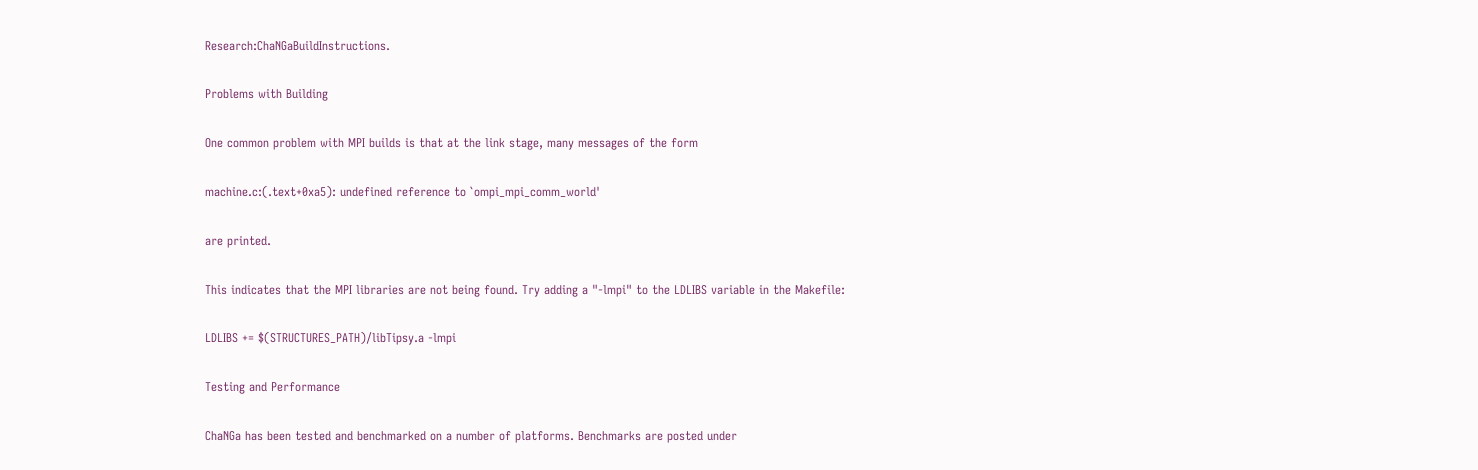Research:ChaNGaBuildInstructions.

Problems with Building

One common problem with MPI builds is that at the link stage, many messages of the form

machine.c:(.text+0xa5): undefined reference to `ompi_mpi_comm_world'

are printed.

This indicates that the MPI libraries are not being found. Try adding a "-lmpi" to the LDLIBS variable in the Makefile:

LDLIBS += $(STRUCTURES_PATH)/libTipsy.a -lmpi

Testing and Performance

ChaNGa has been tested and benchmarked on a number of platforms. Benchmarks are posted under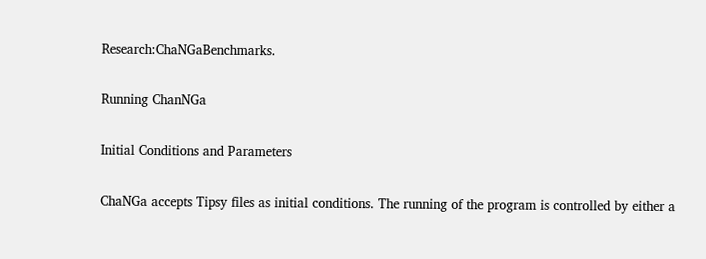Research:ChaNGaBenchmarks.

Running ChanNGa

Initial Conditions and Parameters

ChaNGa accepts Tipsy files as initial conditions. The running of the program is controlled by either a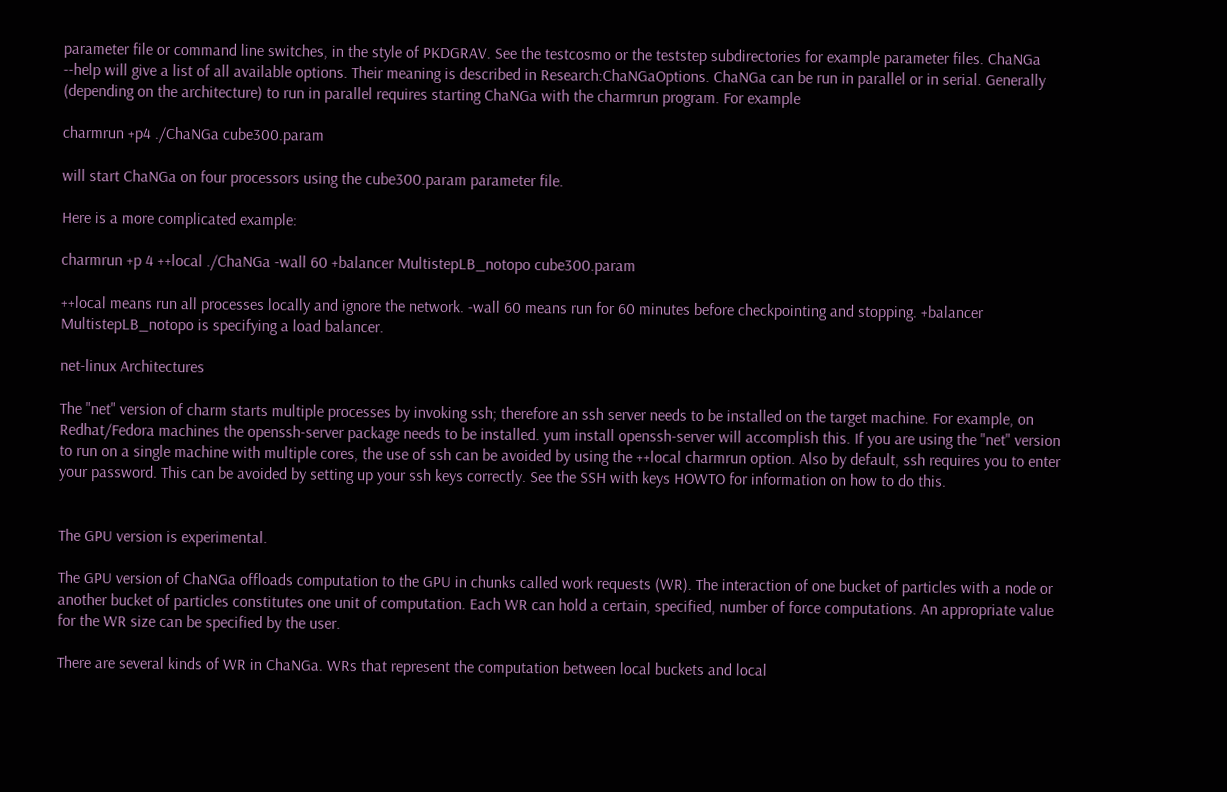parameter file or command line switches, in the style of PKDGRAV. See the testcosmo or the teststep subdirectories for example parameter files. ChaNGa --help will give a list of all available options. Their meaning is described in Research:ChaNGaOptions. ChaNGa can be run in parallel or in serial. Generally (depending on the architecture) to run in parallel requires starting ChaNGa with the charmrun program. For example

charmrun +p4 ./ChaNGa cube300.param

will start ChaNGa on four processors using the cube300.param parameter file.

Here is a more complicated example:

charmrun +p 4 ++local ./ChaNGa -wall 60 +balancer MultistepLB_notopo cube300.param

++local means run all processes locally and ignore the network. -wall 60 means run for 60 minutes before checkpointing and stopping. +balancer MultistepLB_notopo is specifying a load balancer.

net-linux Architectures

The "net" version of charm starts multiple processes by invoking ssh; therefore an ssh server needs to be installed on the target machine. For example, on Redhat/Fedora machines the openssh-server package needs to be installed. yum install openssh-server will accomplish this. If you are using the "net" version to run on a single machine with multiple cores, the use of ssh can be avoided by using the ++local charmrun option. Also by default, ssh requires you to enter your password. This can be avoided by setting up your ssh keys correctly. See the SSH with keys HOWTO for information on how to do this.


The GPU version is experimental.

The GPU version of ChaNGa offloads computation to the GPU in chunks called work requests (WR). The interaction of one bucket of particles with a node or another bucket of particles constitutes one unit of computation. Each WR can hold a certain, specified, number of force computations. An appropriate value for the WR size can be specified by the user.

There are several kinds of WR in ChaNGa. WRs that represent the computation between local buckets and local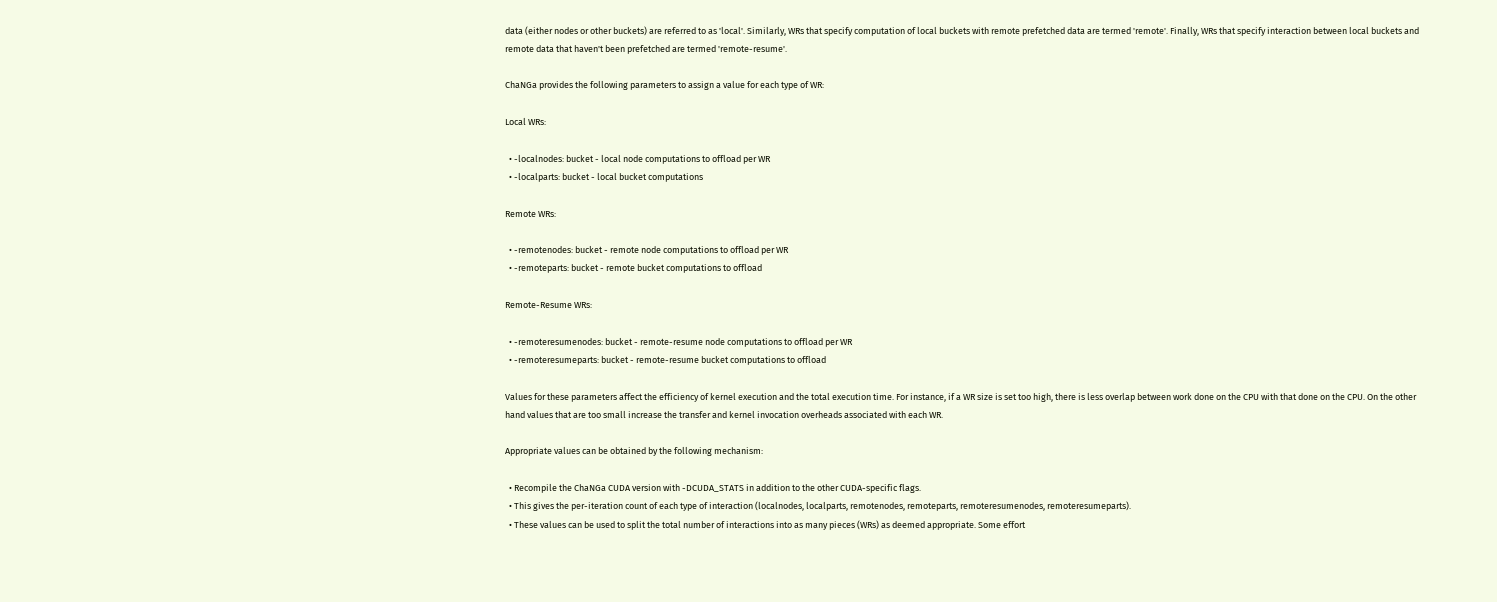data (either nodes or other buckets) are referred to as 'local'. Similarly, WRs that specify computation of local buckets with remote prefetched data are termed 'remote'. Finally, WRs that specify interaction between local buckets and remote data that haven't been prefetched are termed 'remote-resume'.

ChaNGa provides the following parameters to assign a value for each type of WR:

Local WRs:

  • -localnodes: bucket - local node computations to offload per WR
  • -localparts: bucket - local bucket computations

Remote WRs:

  • -remotenodes: bucket - remote node computations to offload per WR
  • -remoteparts: bucket - remote bucket computations to offload

Remote-Resume WRs:

  • -remoteresumenodes: bucket - remote-resume node computations to offload per WR
  • -remoteresumeparts: bucket - remote-resume bucket computations to offload

Values for these parameters affect the efficiency of kernel execution and the total execution time. For instance, if a WR size is set too high, there is less overlap between work done on the CPU with that done on the CPU. On the other hand values that are too small increase the transfer and kernel invocation overheads associated with each WR.

Appropriate values can be obtained by the following mechanism:

  • Recompile the ChaNGa CUDA version with -DCUDA_STATS in addition to the other CUDA-specific flags.
  • This gives the per-iteration count of each type of interaction (localnodes, localparts, remotenodes, remoteparts, remoteresumenodes, remoteresumeparts).
  • These values can be used to split the total number of interactions into as many pieces (WRs) as deemed appropriate. Some effort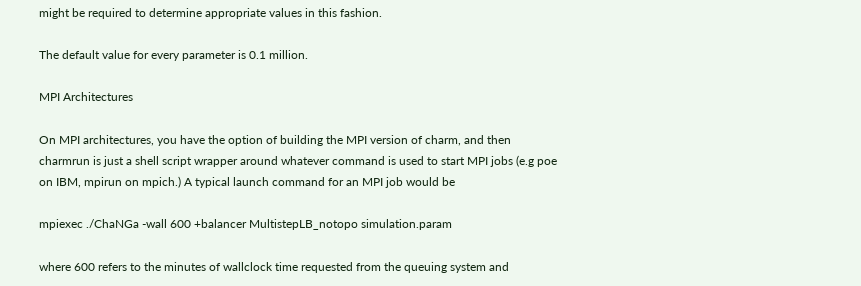might be required to determine appropriate values in this fashion.

The default value for every parameter is 0.1 million.

MPI Architectures

On MPI architectures, you have the option of building the MPI version of charm, and then charmrun is just a shell script wrapper around whatever command is used to start MPI jobs (e.g poe on IBM, mpirun on mpich.) A typical launch command for an MPI job would be

mpiexec ./ChaNGa -wall 600 +balancer MultistepLB_notopo simulation.param

where 600 refers to the minutes of wallclock time requested from the queuing system and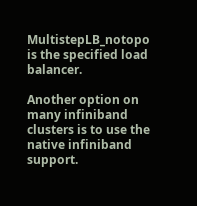MultistepLB_notopo is the specified load balancer.

Another option on many infiniband clusters is to use the native infiniband support.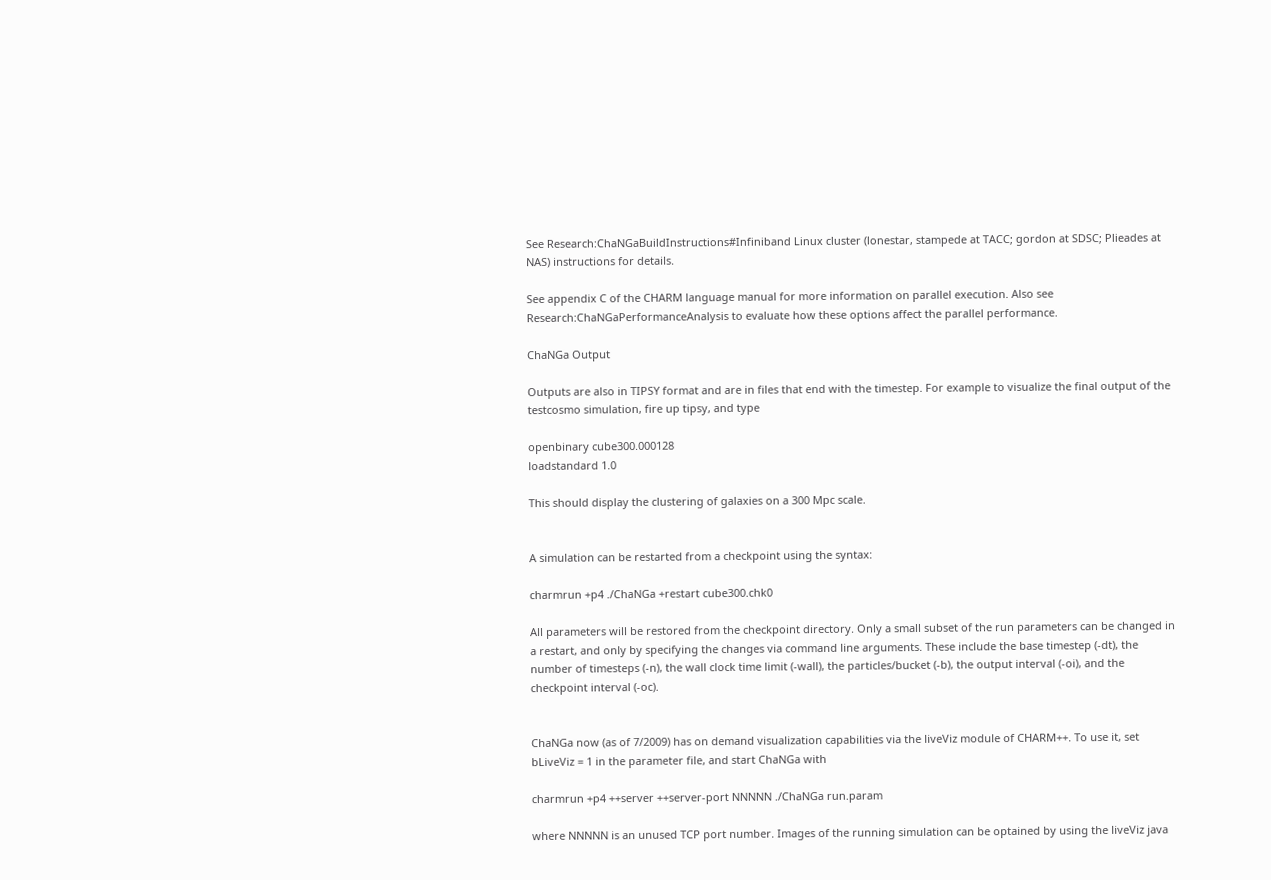See Research:ChaNGaBuildInstructions#Infiniband Linux cluster (lonestar, stampede at TACC; gordon at SDSC; Plieades at NAS) instructions for details.

See appendix C of the CHARM language manual for more information on parallel execution. Also see Research:ChaNGaPerformanceAnalysis to evaluate how these options affect the parallel performance.

ChaNGa Output

Outputs are also in TIPSY format and are in files that end with the timestep. For example to visualize the final output of the testcosmo simulation, fire up tipsy, and type

openbinary cube300.000128
loadstandard 1.0

This should display the clustering of galaxies on a 300 Mpc scale.


A simulation can be restarted from a checkpoint using the syntax:

charmrun +p4 ./ChaNGa +restart cube300.chk0

All parameters will be restored from the checkpoint directory. Only a small subset of the run parameters can be changed in a restart, and only by specifying the changes via command line arguments. These include the base timestep (-dt), the number of timesteps (-n), the wall clock time limit (-wall), the particles/bucket (-b), the output interval (-oi), and the checkpoint interval (-oc).


ChaNGa now (as of 7/2009) has on demand visualization capabilities via the liveViz module of CHARM++. To use it, set bLiveViz = 1 in the parameter file, and start ChaNGa with

charmrun +p4 ++server ++server-port NNNNN ./ChaNGa run.param

where NNNNN is an unused TCP port number. Images of the running simulation can be optained by using the liveViz java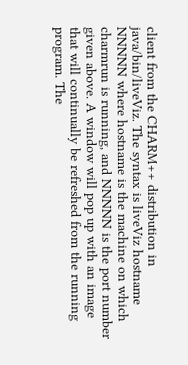client from the CHARM++ distribution in java/bin/liveViz. The syntax is liveViz hostname NNNNN where hostname is the machine on which charmrun is running, and NNNNN is the port number given above. A window will pop up with an image that will continually be refreshed from the running program. The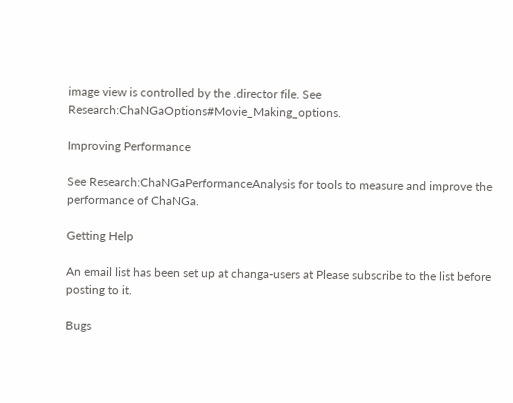image view is controlled by the .director file. See Research:ChaNGaOptions#Movie_Making_options.

Improving Performance

See Research:ChaNGaPerformanceAnalysis for tools to measure and improve the performance of ChaNGa.

Getting Help

An email list has been set up at changa-users at Please subscribe to the list before posting to it.

Bugs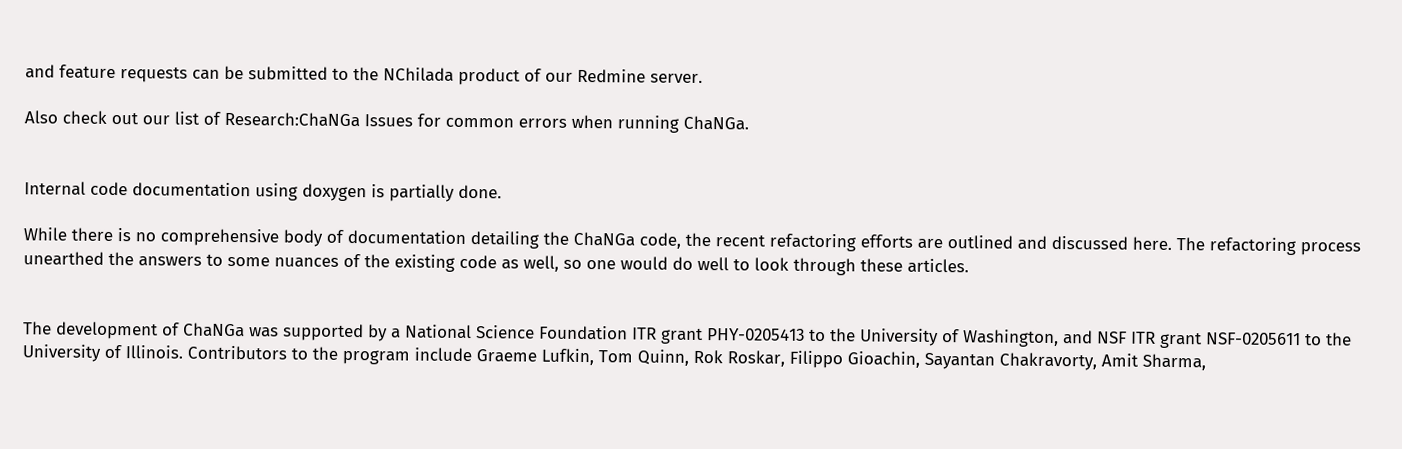and feature requests can be submitted to the NChilada product of our Redmine server.

Also check out our list of Research:ChaNGa Issues for common errors when running ChaNGa.


Internal code documentation using doxygen is partially done.

While there is no comprehensive body of documentation detailing the ChaNGa code, the recent refactoring efforts are outlined and discussed here. The refactoring process unearthed the answers to some nuances of the existing code as well, so one would do well to look through these articles.


The development of ChaNGa was supported by a National Science Foundation ITR grant PHY-0205413 to the University of Washington, and NSF ITR grant NSF-0205611 to the University of Illinois. Contributors to the program include Graeme Lufkin, Tom Quinn, Rok Roskar, Filippo Gioachin, Sayantan Chakravorty, Amit Sharma,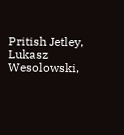Pritish Jetley, Lukasz Wesolowski,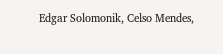Edgar Solomonik, Celso Mendes,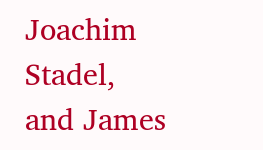Joachim Stadel, and James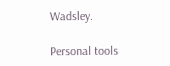Wadsley.

Personal tools